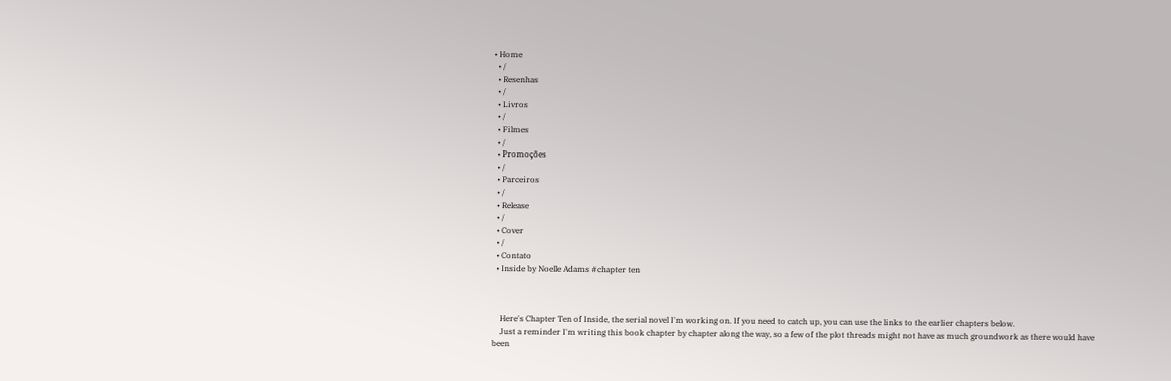• Home
  • /
  • Resenhas
  • /
  • Livros
  • /
  • Filmes
  • /
  • Promoções
  • /
  • Parceiros
  • /
  • Release
  • /
  • Cover
  • /
  • Contato
  • Inside by Noelle Adams #chapter ten



    Here's Chapter Ten of Inside, the serial novel I'm working on. If you need to catch up, you can use the links to the earlier chapters below.
    Just a reminder I'm writing this book chapter by chapter along the way, so a few of the plot threads might not have as much groundwork as there would have been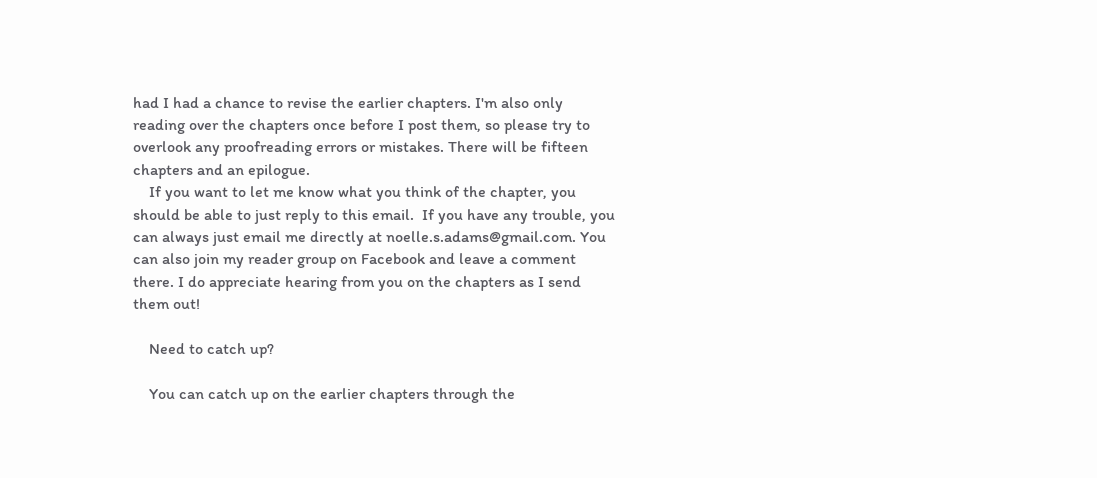had I had a chance to revise the earlier chapters. I'm also only reading over the chapters once before I post them, so please try to overlook any proofreading errors or mistakes. There will be fifteen chapters and an epilogue.
    If you want to let me know what you think of the chapter, you should be able to just reply to this email.  If you have any trouble, you can always just email me directly at noelle.s.adams@gmail.com. You can also join my reader group on Facebook and leave a comment there. I do appreciate hearing from you on the chapters as I send them out!

    Need to catch up?

    You can catch up on the earlier chapters through the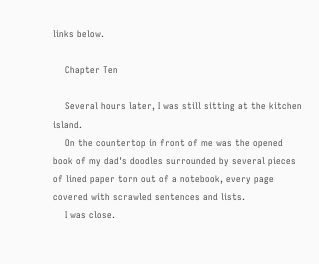links below.

    Chapter Ten

    Several hours later, I was still sitting at the kitchen island.
    On the countertop in front of me was the opened book of my dad's doodles surrounded by several pieces of lined paper torn out of a notebook, every page covered with scrawled sentences and lists.
    I was close.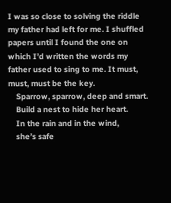I was so close to solving the riddle my father had left for me. I shuffled papers until I found the one on which I’d written the words my father used to sing to me. It must, must, must be the key.
    Sparrow, sparrow, deep and smart.
    Build a nest to hide her heart.
    In the rain and in the wind,
    she’s safe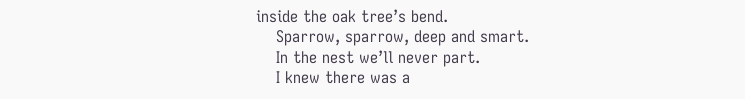inside the oak tree’s bend.
    Sparrow, sparrow, deep and smart.
    In the nest we’ll never part.
    I knew there was a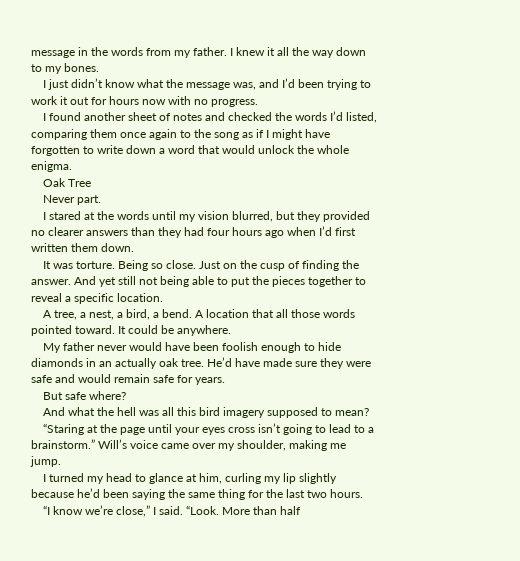message in the words from my father. I knew it all the way down to my bones.
    I just didn’t know what the message was, and I’d been trying to work it out for hours now with no progress.
    I found another sheet of notes and checked the words I’d listed, comparing them once again to the song as if I might have forgotten to write down a word that would unlock the whole enigma.
    Oak Tree
    Never part.
    I stared at the words until my vision blurred, but they provided no clearer answers than they had four hours ago when I’d first written them down.
    It was torture. Being so close. Just on the cusp of finding the answer. And yet still not being able to put the pieces together to reveal a specific location.
    A tree, a nest, a bird, a bend. A location that all those words pointed toward. It could be anywhere.
    My father never would have been foolish enough to hide diamonds in an actually oak tree. He’d have made sure they were safe and would remain safe for years.
    But safe where?
    And what the hell was all this bird imagery supposed to mean?
    “Staring at the page until your eyes cross isn’t going to lead to a brainstorm.” Will’s voice came over my shoulder, making me jump.
    I turned my head to glance at him, curling my lip slightly because he’d been saying the same thing for the last two hours.
    “I know we’re close,” I said. “Look. More than half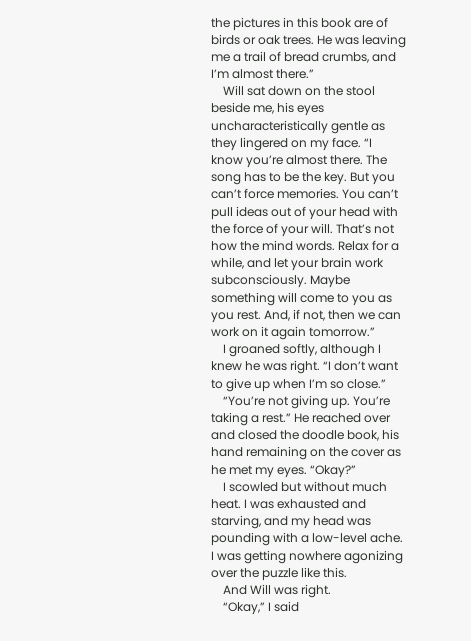the pictures in this book are of birds or oak trees. He was leaving me a trail of bread crumbs, and I’m almost there.”
    Will sat down on the stool beside me, his eyes uncharacteristically gentle as they lingered on my face. “I know you’re almost there. The song has to be the key. But you can’t force memories. You can’t pull ideas out of your head with the force of your will. That’s not how the mind words. Relax for a while, and let your brain work subconsciously. Maybe something will come to you as you rest. And, if not, then we can work on it again tomorrow.”
    I groaned softly, although I knew he was right. “I don’t want to give up when I’m so close.”
    “You’re not giving up. You’re taking a rest.” He reached over and closed the doodle book, his hand remaining on the cover as he met my eyes. “Okay?”
    I scowled but without much heat. I was exhausted and starving, and my head was pounding with a low-level ache. I was getting nowhere agonizing over the puzzle like this.
    And Will was right.
    “Okay,” I said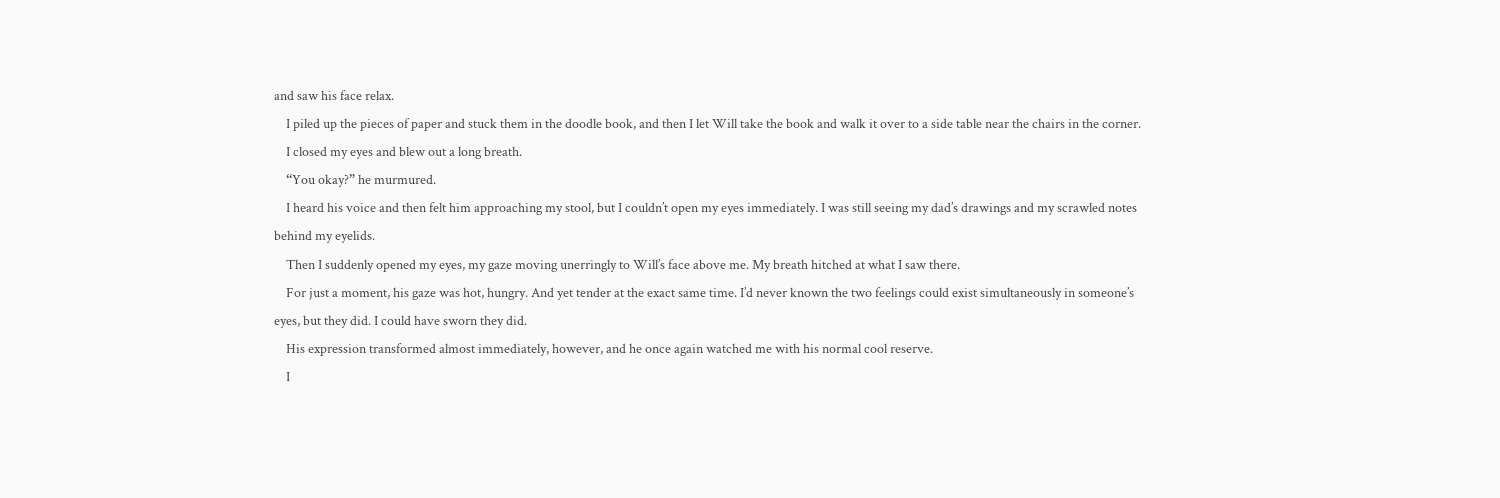and saw his face relax.
    I piled up the pieces of paper and stuck them in the doodle book, and then I let Will take the book and walk it over to a side table near the chairs in the corner.
    I closed my eyes and blew out a long breath.
    “You okay?” he murmured.
    I heard his voice and then felt him approaching my stool, but I couldn’t open my eyes immediately. I was still seeing my dad’s drawings and my scrawled notes behind my eyelids.
    Then I suddenly opened my eyes, my gaze moving unerringly to Will’s face above me. My breath hitched at what I saw there.
    For just a moment, his gaze was hot, hungry. And yet tender at the exact same time. I’d never known the two feelings could exist simultaneously in someone’s eyes, but they did. I could have sworn they did.
    His expression transformed almost immediately, however, and he once again watched me with his normal cool reserve.
    I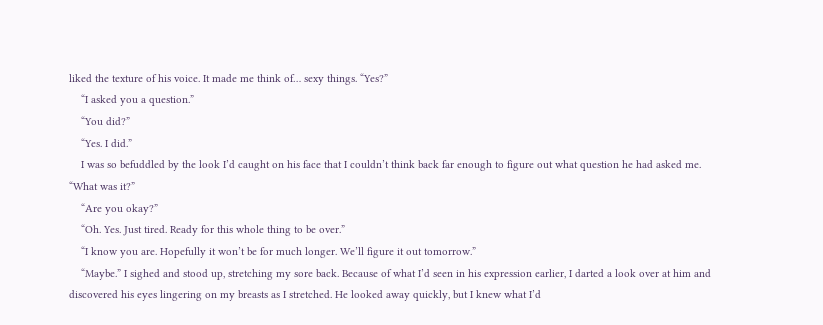liked the texture of his voice. It made me think of… sexy things. “Yes?”
    “I asked you a question.”
    “You did?”
    “Yes. I did.”
    I was so befuddled by the look I’d caught on his face that I couldn’t think back far enough to figure out what question he had asked me. “What was it?”
    “Are you okay?”
    “Oh. Yes. Just tired. Ready for this whole thing to be over.”
    “I know you are. Hopefully it won’t be for much longer. We’ll figure it out tomorrow.”
    “Maybe.” I sighed and stood up, stretching my sore back. Because of what I’d seen in his expression earlier, I darted a look over at him and discovered his eyes lingering on my breasts as I stretched. He looked away quickly, but I knew what I’d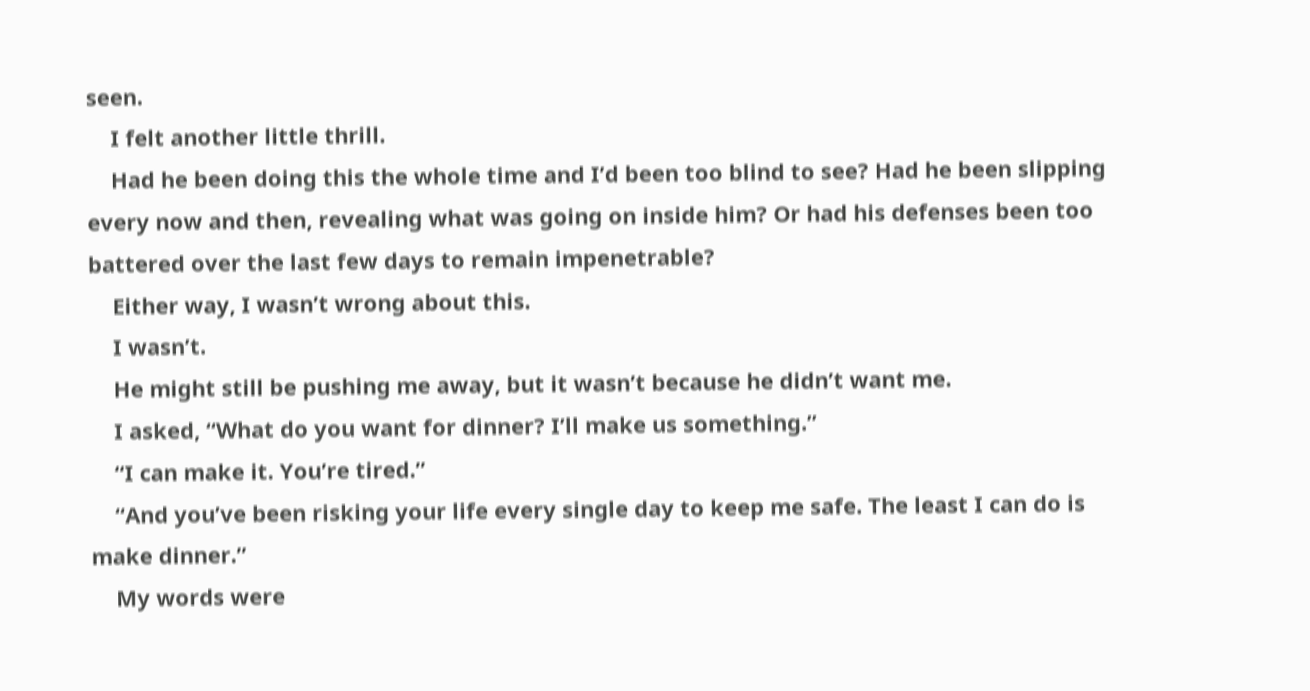seen.
    I felt another little thrill.
    Had he been doing this the whole time and I’d been too blind to see? Had he been slipping every now and then, revealing what was going on inside him? Or had his defenses been too battered over the last few days to remain impenetrable?
    Either way, I wasn’t wrong about this.
    I wasn’t.
    He might still be pushing me away, but it wasn’t because he didn’t want me.
    I asked, “What do you want for dinner? I’ll make us something.”
    “I can make it. You’re tired.”
    “And you’ve been risking your life every single day to keep me safe. The least I can do is make dinner.”
    My words were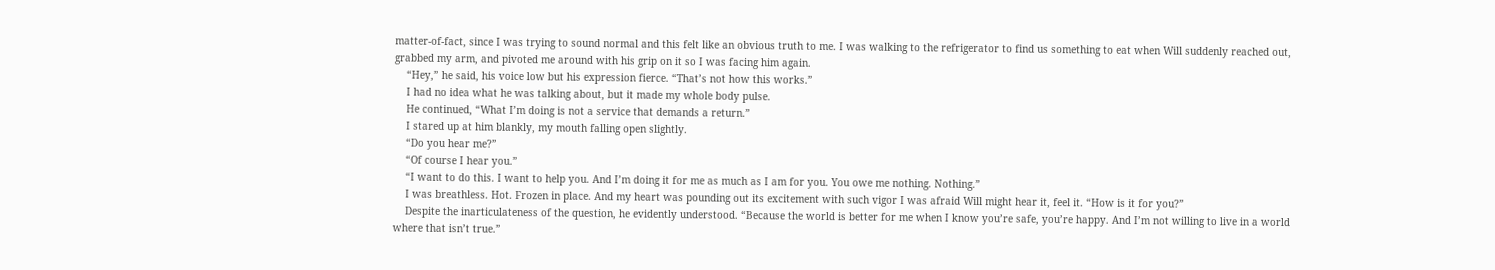matter-of-fact, since I was trying to sound normal and this felt like an obvious truth to me. I was walking to the refrigerator to find us something to eat when Will suddenly reached out, grabbed my arm, and pivoted me around with his grip on it so I was facing him again.
    “Hey,” he said, his voice low but his expression fierce. “That’s not how this works.”
    I had no idea what he was talking about, but it made my whole body pulse.
    He continued, “What I’m doing is not a service that demands a return.”
    I stared up at him blankly, my mouth falling open slightly.
    “Do you hear me?”
    “Of course I hear you.”
    “I want to do this. I want to help you. And I’m doing it for me as much as I am for you. You owe me nothing. Nothing.”
    I was breathless. Hot. Frozen in place. And my heart was pounding out its excitement with such vigor I was afraid Will might hear it, feel it. “How is it for you?”
    Despite the inarticulateness of the question, he evidently understood. “Because the world is better for me when I know you’re safe, you’re happy. And I’m not willing to live in a world where that isn’t true.”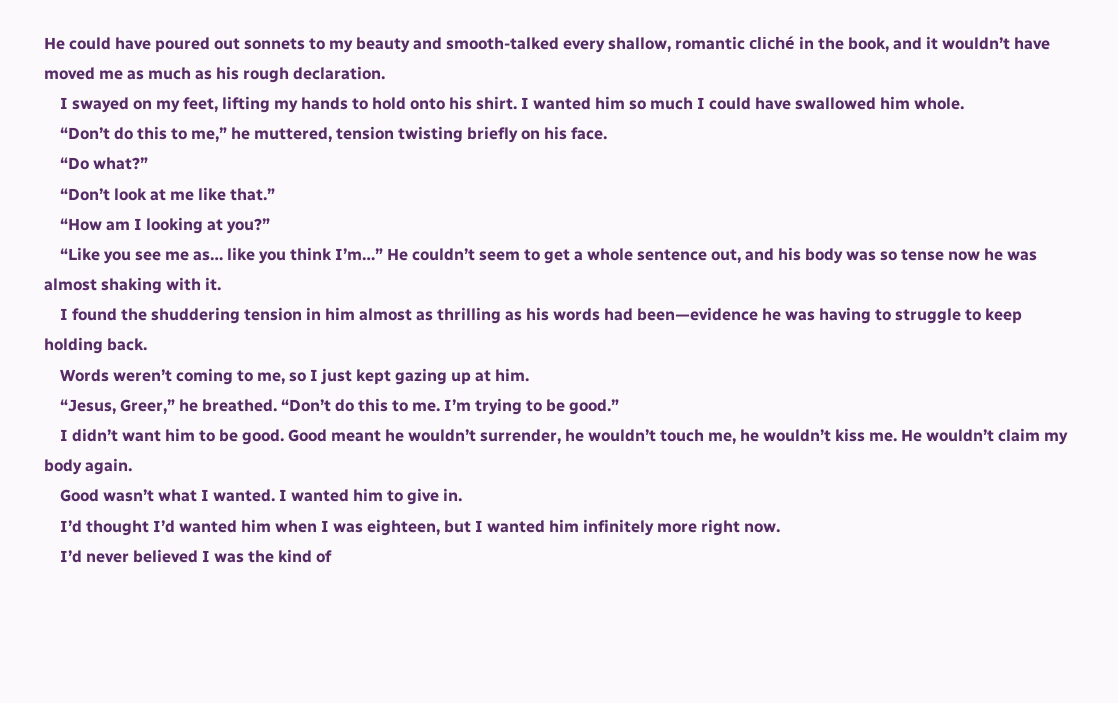He could have poured out sonnets to my beauty and smooth-talked every shallow, romantic cliché in the book, and it wouldn’t have moved me as much as his rough declaration.
    I swayed on my feet, lifting my hands to hold onto his shirt. I wanted him so much I could have swallowed him whole.
    “Don’t do this to me,” he muttered, tension twisting briefly on his face.
    “Do what?”
    “Don’t look at me like that.”
    “How am I looking at you?”
    “Like you see me as… like you think I’m…” He couldn’t seem to get a whole sentence out, and his body was so tense now he was almost shaking with it.
    I found the shuddering tension in him almost as thrilling as his words had been—evidence he was having to struggle to keep holding back.
    Words weren’t coming to me, so I just kept gazing up at him.
    “Jesus, Greer,” he breathed. “Don’t do this to me. I’m trying to be good.”
    I didn’t want him to be good. Good meant he wouldn’t surrender, he wouldn’t touch me, he wouldn’t kiss me. He wouldn’t claim my body again.
    Good wasn’t what I wanted. I wanted him to give in.
    I’d thought I’d wanted him when I was eighteen, but I wanted him infinitely more right now.
    I’d never believed I was the kind of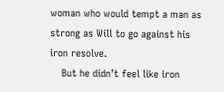woman who would tempt a man as strong as Will to go against his iron resolve.
    But he didn’t feel like iron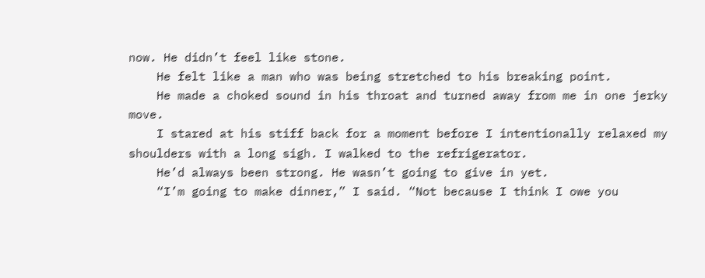now. He didn’t feel like stone.
    He felt like a man who was being stretched to his breaking point.
    He made a choked sound in his throat and turned away from me in one jerky move.
    I stared at his stiff back for a moment before I intentionally relaxed my shoulders with a long sigh. I walked to the refrigerator.
    He’d always been strong. He wasn’t going to give in yet.
    “I’m going to make dinner,” I said. “Not because I think I owe you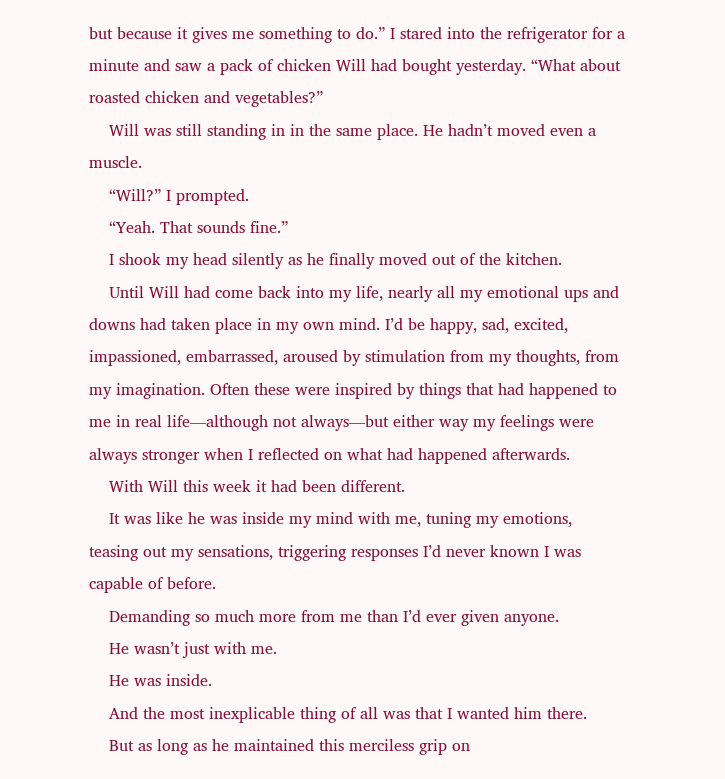but because it gives me something to do.” I stared into the refrigerator for a minute and saw a pack of chicken Will had bought yesterday. “What about roasted chicken and vegetables?”
    Will was still standing in in the same place. He hadn’t moved even a muscle.
    “Will?” I prompted.
    “Yeah. That sounds fine.”
    I shook my head silently as he finally moved out of the kitchen.
    Until Will had come back into my life, nearly all my emotional ups and downs had taken place in my own mind. I’d be happy, sad, excited, impassioned, embarrassed, aroused by stimulation from my thoughts, from my imagination. Often these were inspired by things that had happened to me in real life—although not always—but either way my feelings were always stronger when I reflected on what had happened afterwards.
    With Will this week it had been different.
    It was like he was inside my mind with me, tuning my emotions, teasing out my sensations, triggering responses I’d never known I was capable of before.
    Demanding so much more from me than I’d ever given anyone.
    He wasn’t just with me.
    He was inside.
    And the most inexplicable thing of all was that I wanted him there.
    But as long as he maintained this merciless grip on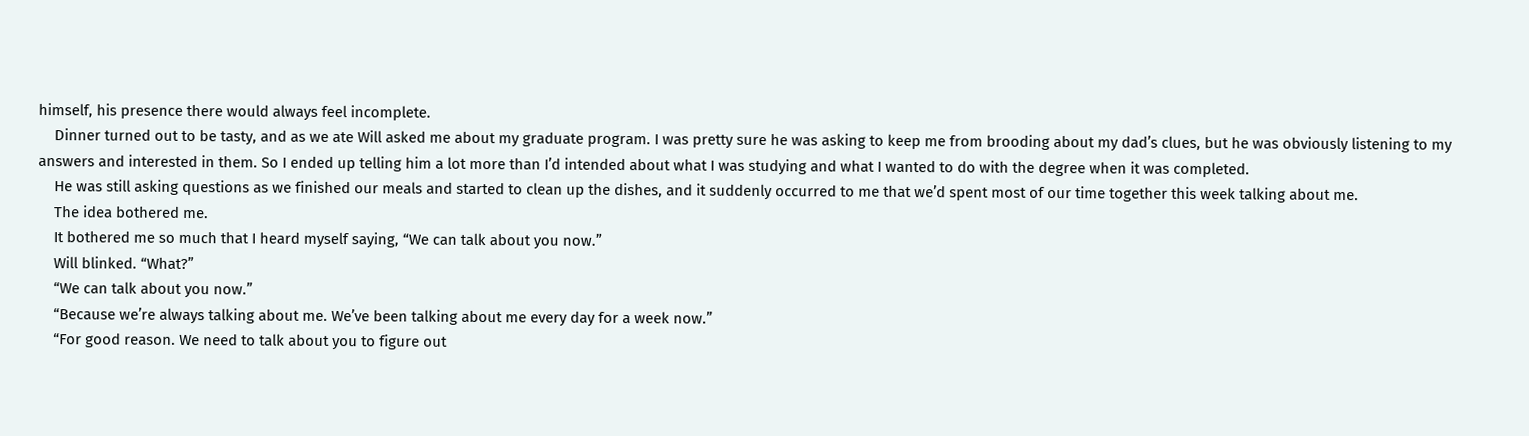himself, his presence there would always feel incomplete.
    Dinner turned out to be tasty, and as we ate Will asked me about my graduate program. I was pretty sure he was asking to keep me from brooding about my dad’s clues, but he was obviously listening to my answers and interested in them. So I ended up telling him a lot more than I’d intended about what I was studying and what I wanted to do with the degree when it was completed.
    He was still asking questions as we finished our meals and started to clean up the dishes, and it suddenly occurred to me that we’d spent most of our time together this week talking about me.
    The idea bothered me.
    It bothered me so much that I heard myself saying, “We can talk about you now.”
    Will blinked. “What?”
    “We can talk about you now.”
    “Because we’re always talking about me. We’ve been talking about me every day for a week now.”
    “For good reason. We need to talk about you to figure out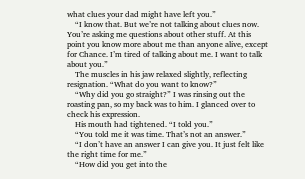what clues your dad might have left you.”
    “I know that. But we’re not talking about clues now. You’re asking me questions about other stuff. At this point you know more about me than anyone alive, except for Chance. I’m tired of talking about me. I want to talk about you.”
    The muscles in his jaw relaxed slightly, reflecting resignation. “What do you want to know?”
    “Why did you go straight?” I was rinsing out the roasting pan, so my back was to him. I glanced over to check his expression.
    His mouth had tightened. “I told you.”
    “You told me it was time. That’s not an answer.”
    “I don’t have an answer I can give you. It just felt like the right time for me.”
    “How did you get into the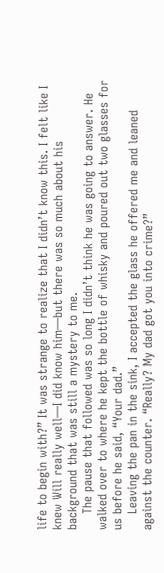life to begin with?” It was strange to realize that I didn’t know this. I felt like I knew Will really well—I did know him—but there was so much about his background that was still a mystery to me.
    The pause that followed was so long I didn’t think he was going to answer. He walked over to where he kept the bottle of whisky and poured out two glasses for us before he said, “Your dad.”
    Leaving the pan in the sink, I accepted the glass he offered me and leaned against the counter. “Really? My dad got you into crime?”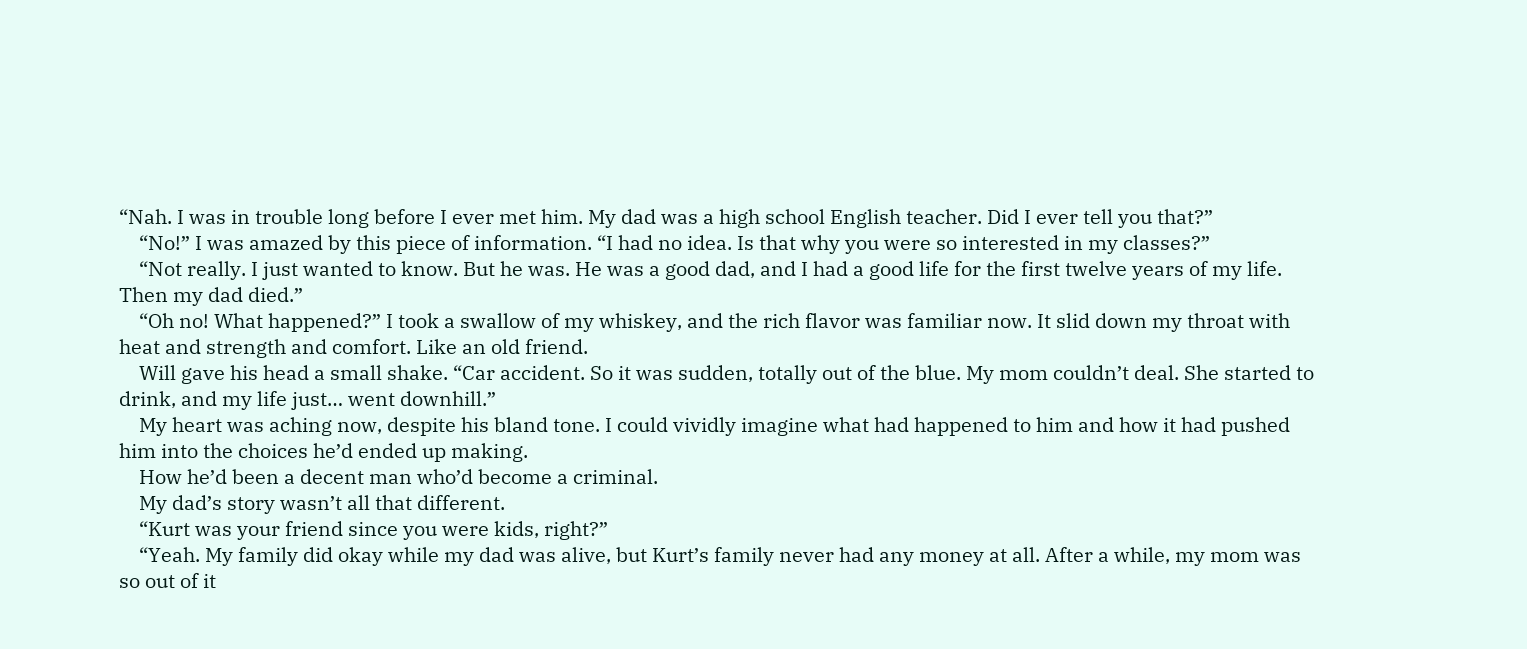“Nah. I was in trouble long before I ever met him. My dad was a high school English teacher. Did I ever tell you that?”
    “No!” I was amazed by this piece of information. “I had no idea. Is that why you were so interested in my classes?”
    “Not really. I just wanted to know. But he was. He was a good dad, and I had a good life for the first twelve years of my life. Then my dad died.”
    “Oh no! What happened?” I took a swallow of my whiskey, and the rich flavor was familiar now. It slid down my throat with heat and strength and comfort. Like an old friend.
    Will gave his head a small shake. “Car accident. So it was sudden, totally out of the blue. My mom couldn’t deal. She started to drink, and my life just… went downhill.”
    My heart was aching now, despite his bland tone. I could vividly imagine what had happened to him and how it had pushed him into the choices he’d ended up making.
    How he’d been a decent man who’d become a criminal.
    My dad’s story wasn’t all that different.
    “Kurt was your friend since you were kids, right?”
    “Yeah. My family did okay while my dad was alive, but Kurt’s family never had any money at all. After a while, my mom was so out of it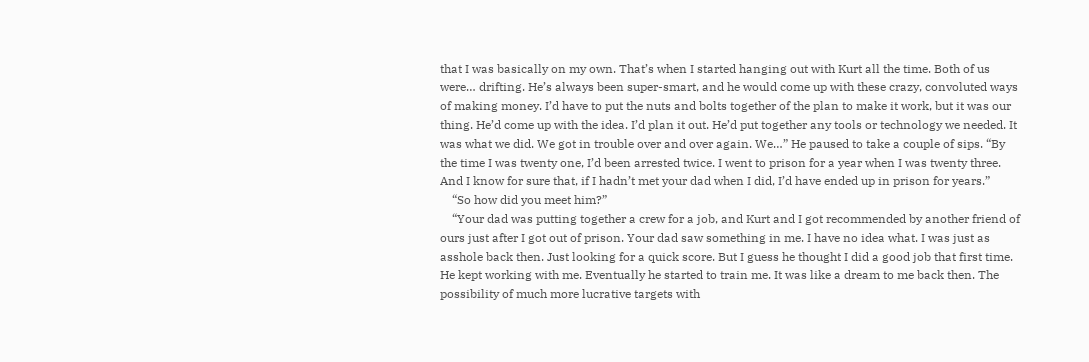that I was basically on my own. That’s when I started hanging out with Kurt all the time. Both of us were… drifting. He’s always been super-smart, and he would come up with these crazy, convoluted ways of making money. I’d have to put the nuts and bolts together of the plan to make it work, but it was our thing. He’d come up with the idea. I’d plan it out. He’d put together any tools or technology we needed. It was what we did. We got in trouble over and over again. We…” He paused to take a couple of sips. “By the time I was twenty one, I’d been arrested twice. I went to prison for a year when I was twenty three. And I know for sure that, if I hadn’t met your dad when I did, I’d have ended up in prison for years.”
    “So how did you meet him?”
    “Your dad was putting together a crew for a job, and Kurt and I got recommended by another friend of ours just after I got out of prison. Your dad saw something in me. I have no idea what. I was just as asshole back then. Just looking for a quick score. But I guess he thought I did a good job that first time. He kept working with me. Eventually he started to train me. It was like a dream to me back then. The possibility of much more lucrative targets with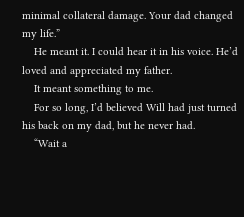minimal collateral damage. Your dad changed my life.”
    He meant it. I could hear it in his voice. He’d loved and appreciated my father.
    It meant something to me.
    For so long, I’d believed Will had just turned his back on my dad, but he never had.
    “Wait a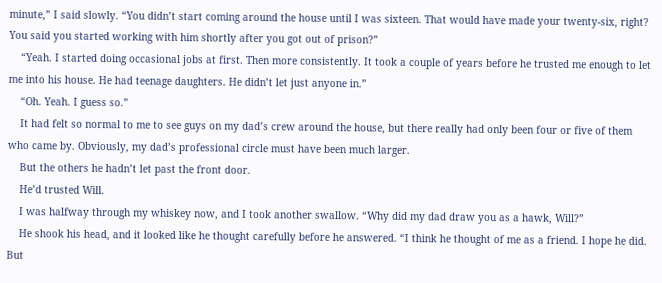minute,” I said slowly. “You didn’t start coming around the house until I was sixteen. That would have made your twenty-six, right? You said you started working with him shortly after you got out of prison?”
    “Yeah. I started doing occasional jobs at first. Then more consistently. It took a couple of years before he trusted me enough to let me into his house. He had teenage daughters. He didn’t let just anyone in.”
    “Oh. Yeah. I guess so.”
    It had felt so normal to me to see guys on my dad’s crew around the house, but there really had only been four or five of them who came by. Obviously, my dad’s professional circle must have been much larger.
    But the others he hadn’t let past the front door.
    He’d trusted Will.
    I was halfway through my whiskey now, and I took another swallow. “Why did my dad draw you as a hawk, Will?”
    He shook his head, and it looked like he thought carefully before he answered. “I think he thought of me as a friend. I hope he did. But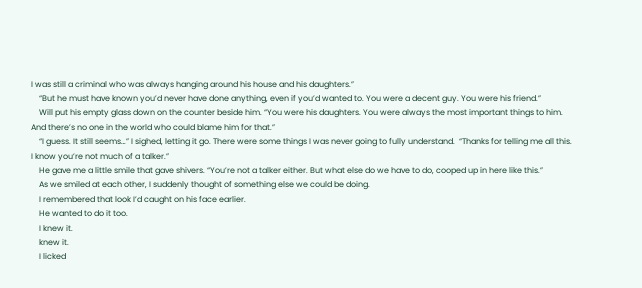I was still a criminal who was always hanging around his house and his daughters.”
    “But he must have known you’d never have done anything, even if you’d wanted to. You were a decent guy. You were his friend.”
    Will put his empty glass down on the counter beside him. “You were his daughters. You were always the most important things to him. And there’s no one in the world who could blame him for that.”
    “I guess. It still seems…” I sighed, letting it go. There were some things I was never going to fully understand.  “Thanks for telling me all this. I know you’re not much of a talker.”
    He gave me a little smile that gave shivers. “You’re not a talker either. But what else do we have to do, cooped up in here like this.”
    As we smiled at each other, I suddenly thought of something else we could be doing.
    I remembered that look I’d caught on his face earlier.
    He wanted to do it too.
    I knew it.
    knew it.
    I licked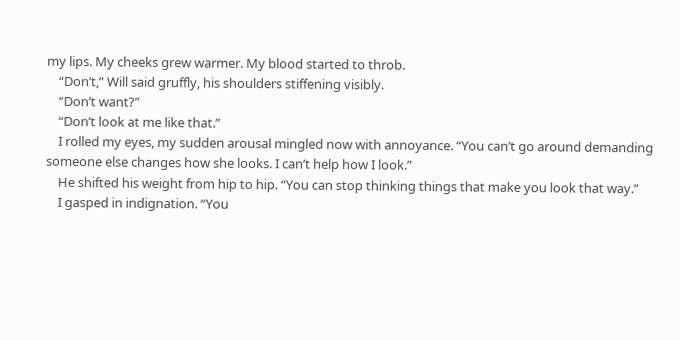my lips. My cheeks grew warmer. My blood started to throb.
    “Don’t,” Will said gruffly, his shoulders stiffening visibly.
    “Don’t want?”
    “Don’t look at me like that.”
    I rolled my eyes, my sudden arousal mingled now with annoyance. “You can’t go around demanding someone else changes how she looks. I can’t help how I look.”
    He shifted his weight from hip to hip. “You can stop thinking things that make you look that way.”
    I gasped in indignation. “You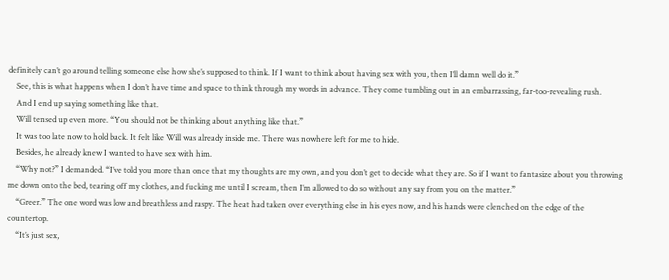definitely can’t go around telling someone else how she’s supposed to think. If I want to think about having sex with you, then I’ll damn well do it.”
    See, this is what happens when I don’t have time and space to think through my words in advance. They come tumbling out in an embarrassing, far-too-revealing rush.
    And I end up saying something like that.
    Will tensed up even more. “You should not be thinking about anything like that.”
    It was too late now to hold back. It felt like Will was already inside me. There was nowhere left for me to hide.
    Besides, he already knew I wanted to have sex with him.
    “Why not?” I demanded. “I’ve told you more than once that my thoughts are my own, and you don’t get to decide what they are. So if I want to fantasize about you throwing me down onto the bed, tearing off my clothes, and fucking me until I scream, then I’m allowed to do so without any say from you on the matter.”
    “Greer.” The one word was low and breathless and raspy. The heat had taken over everything else in his eyes now, and his hands were clenched on the edge of the countertop.
    “It’s just sex,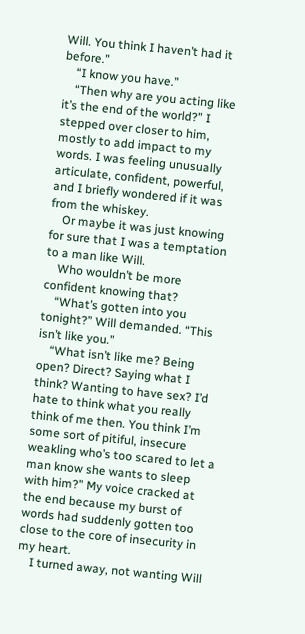Will. You think I haven’t had it before.”
    “I know you have.”
    “Then why are you acting like it’s the end of the world?” I stepped over closer to him, mostly to add impact to my words. I was feeling unusually articulate, confident, powerful, and I briefly wondered if it was from the whiskey.
    Or maybe it was just knowing for sure that I was a temptation to a man like Will.
    Who wouldn’t be more confident knowing that?
    “What’s gotten into you tonight?” Will demanded. “This isn’t like you.”
    “What isn’t like me? Being open? Direct? Saying what I think? Wanting to have sex? I’d hate to think what you really think of me then. You think I’m some sort of pitiful, insecure weakling who’s too scared to let a man know she wants to sleep with him?” My voice cracked at the end because my burst of words had suddenly gotten too close to the core of insecurity in my heart.
    I turned away, not wanting Will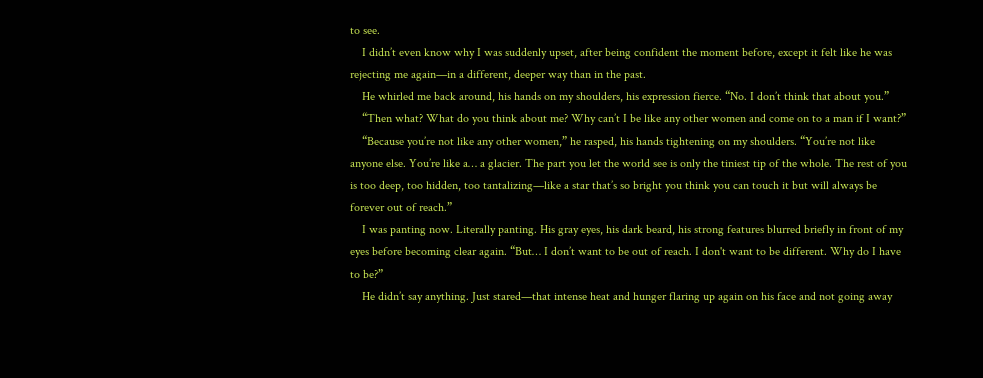to see.
    I didn’t even know why I was suddenly upset, after being confident the moment before, except it felt like he was rejecting me again—in a different, deeper way than in the past.
    He whirled me back around, his hands on my shoulders, his expression fierce. “No. I don’t think that about you.”
    “Then what? What do you think about me? Why can’t I be like any other women and come on to a man if I want?”
    “Because you’re not like any other women,” he rasped, his hands tightening on my shoulders. “You’re not like anyone else. You’re like a… a glacier. The part you let the world see is only the tiniest tip of the whole. The rest of you is too deep, too hidden, too tantalizing—like a star that’s so bright you think you can touch it but will always be forever out of reach.”
    I was panting now. Literally panting. His gray eyes, his dark beard, his strong features blurred briefly in front of my eyes before becoming clear again. “But… I don’t want to be out of reach. I don't want to be different. Why do I have to be?”
    He didn’t say anything. Just stared—that intense heat and hunger flaring up again on his face and not going away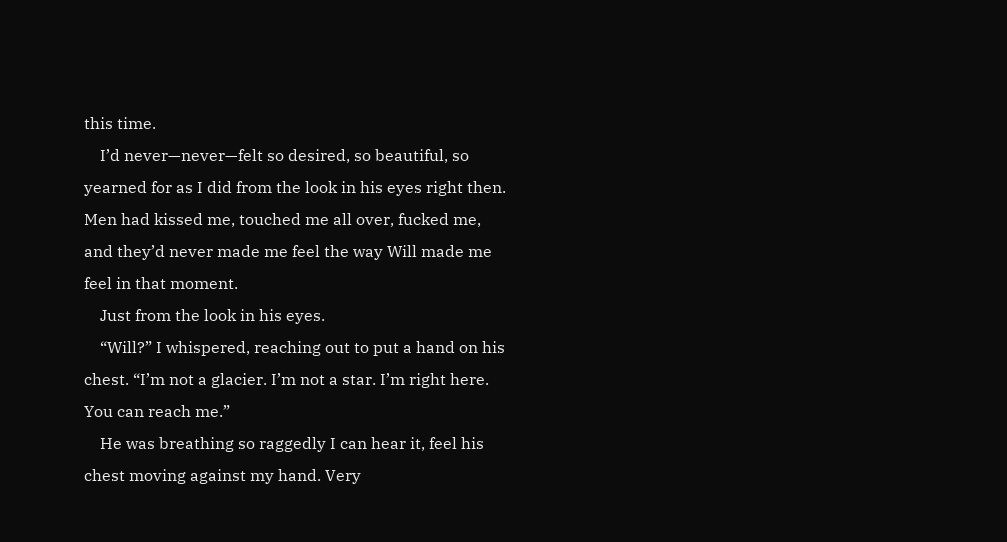this time.
    I’d never—never—felt so desired, so beautiful, so yearned for as I did from the look in his eyes right then. Men had kissed me, touched me all over, fucked me, and they’d never made me feel the way Will made me feel in that moment.
    Just from the look in his eyes.
    “Will?” I whispered, reaching out to put a hand on his chest. “I’m not a glacier. I’m not a star. I’m right here. You can reach me.”
    He was breathing so raggedly I can hear it, feel his chest moving against my hand. Very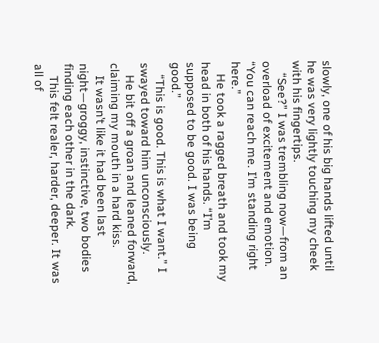slowly, one of his big hands lifted until he was very lightly touching my cheek with his fingertips.
    “See?” I was trembling now—from an overload of excitement and emotion. “You can reach me. I’m standing right here.”
    He took a ragged breath and took my head in both of his hands. “I’m supposed to be good. I was being good.”
    “This is good. This is what I want.” I swayed toward him unconsciously.
    He bit off a groan and leaned forward, claiming my mouth in a hard kiss.
    It wasn’t like it had been last night—groggy, instinctive, two bodies finding each other in the dark.
    This felt realer, harder, deeper. It was all of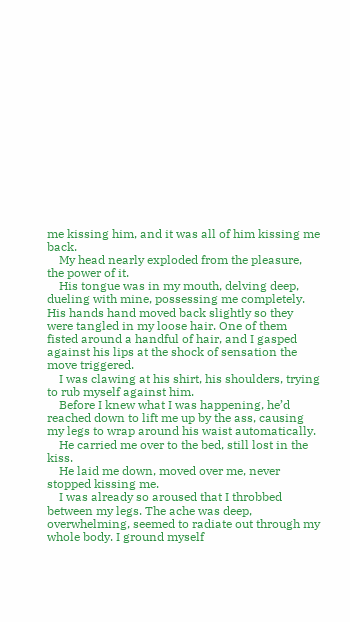me kissing him, and it was all of him kissing me back.
    My head nearly exploded from the pleasure, the power of it.
    His tongue was in my mouth, delving deep, dueling with mine, possessing me completely. His hands hand moved back slightly so they were tangled in my loose hair. One of them fisted around a handful of hair, and I gasped against his lips at the shock of sensation the move triggered.
    I was clawing at his shirt, his shoulders, trying to rub myself against him.
    Before I knew what I was happening, he’d reached down to lift me up by the ass, causing my legs to wrap around his waist automatically.
    He carried me over to the bed, still lost in the kiss.
    He laid me down, moved over me, never stopped kissing me.
    I was already so aroused that I throbbed between my legs. The ache was deep, overwhelming, seemed to radiate out through my whole body. I ground myself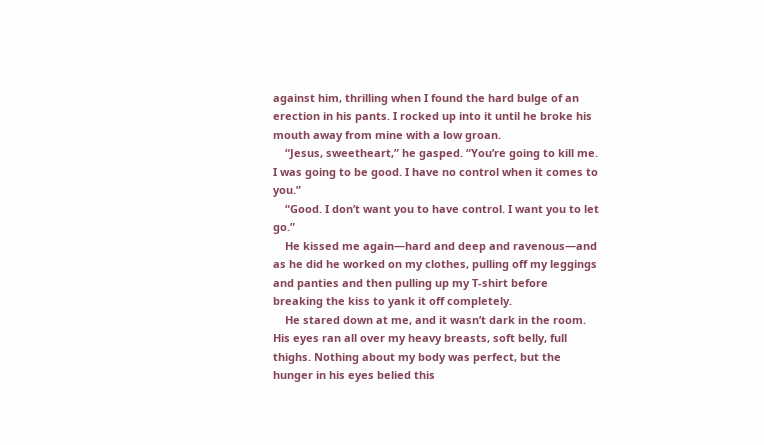against him, thrilling when I found the hard bulge of an erection in his pants. I rocked up into it until he broke his mouth away from mine with a low groan.
    “Jesus, sweetheart,” he gasped. “You’re going to kill me. I was going to be good. I have no control when it comes to you.”
    “Good. I don’t want you to have control. I want you to let go.”
    He kissed me again—hard and deep and ravenous—and as he did he worked on my clothes, pulling off my leggings and panties and then pulling up my T-shirt before breaking the kiss to yank it off completely.
    He stared down at me, and it wasn’t dark in the room. His eyes ran all over my heavy breasts, soft belly, full thighs. Nothing about my body was perfect, but the hunger in his eyes belied this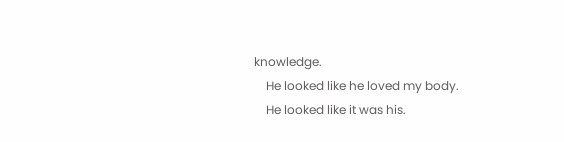knowledge.
    He looked like he loved my body.
    He looked like it was his.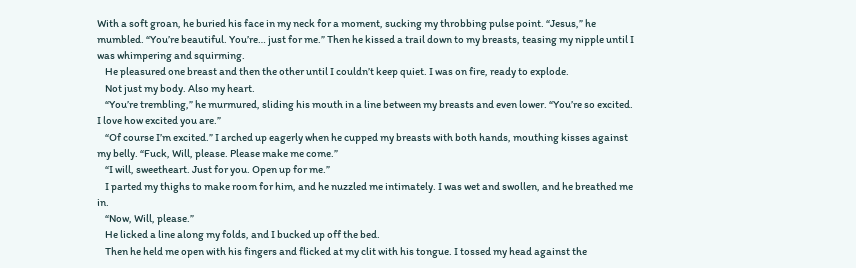With a soft groan, he buried his face in my neck for a moment, sucking my throbbing pulse point. “Jesus,” he mumbled. “You’re beautiful. You’re… just for me.” Then he kissed a trail down to my breasts, teasing my nipple until I was whimpering and squirming.
    He pleasured one breast and then the other until I couldn’t keep quiet. I was on fire, ready to explode.
    Not just my body. Also my heart.
    “You’re trembling,” he murmured, sliding his mouth in a line between my breasts and even lower. “You’re so excited. I love how excited you are.”
    “Of course I’m excited.” I arched up eagerly when he cupped my breasts with both hands, mouthing kisses against my belly. “Fuck, Will, please. Please make me come.”
    “I will, sweetheart. Just for you. Open up for me.”
    I parted my thighs to make room for him, and he nuzzled me intimately. I was wet and swollen, and he breathed me in.
    “Now, Will, please.”
    He licked a line along my folds, and I bucked up off the bed.
    Then he held me open with his fingers and flicked at my clit with his tongue. I tossed my head against the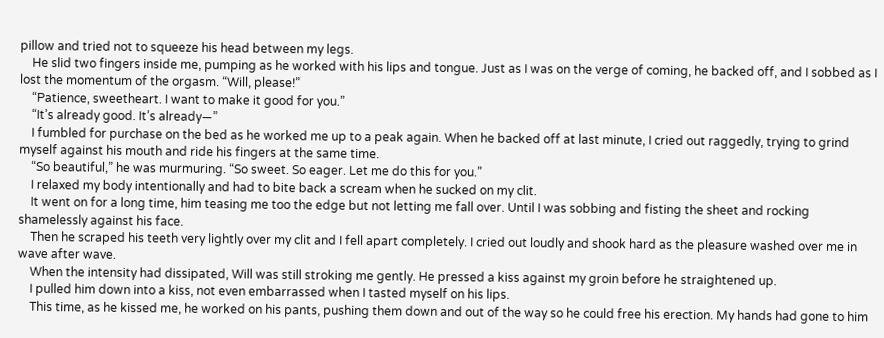pillow and tried not to squeeze his head between my legs.
    He slid two fingers inside me, pumping as he worked with his lips and tongue. Just as I was on the verge of coming, he backed off, and I sobbed as I lost the momentum of the orgasm. “Will, please!”
    “Patience, sweetheart. I want to make it good for you.”
    “It’s already good. It’s already—”
    I fumbled for purchase on the bed as he worked me up to a peak again. When he backed off at last minute, I cried out raggedly, trying to grind myself against his mouth and ride his fingers at the same time.
    “So beautiful,” he was murmuring. “So sweet. So eager. Let me do this for you.”
    I relaxed my body intentionally and had to bite back a scream when he sucked on my clit.
    It went on for a long time, him teasing me too the edge but not letting me fall over. Until I was sobbing and fisting the sheet and rocking shamelessly against his face.
    Then he scraped his teeth very lightly over my clit and I fell apart completely. I cried out loudly and shook hard as the pleasure washed over me in wave after wave.
    When the intensity had dissipated, Will was still stroking me gently. He pressed a kiss against my groin before he straightened up.
    I pulled him down into a kiss, not even embarrassed when I tasted myself on his lips.
    This time, as he kissed me, he worked on his pants, pushing them down and out of the way so he could free his erection. My hands had gone to him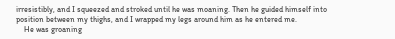irresistibly, and I squeezed and stroked until he was moaning. Then he guided himself into position between my thighs, and I wrapped my legs around him as he entered me.
    He was groaning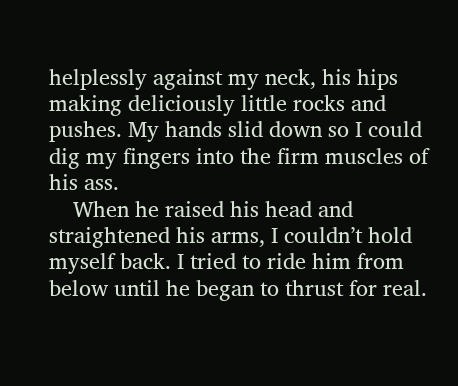helplessly against my neck, his hips making deliciously little rocks and pushes. My hands slid down so I could dig my fingers into the firm muscles of his ass.
    When he raised his head and straightened his arms, I couldn’t hold myself back. I tried to ride him from below until he began to thrust for real.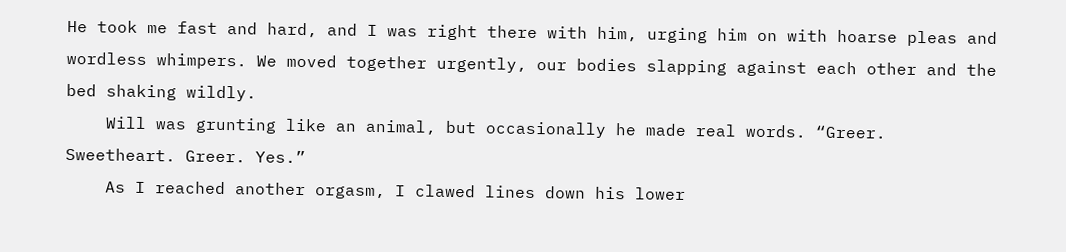He took me fast and hard, and I was right there with him, urging him on with hoarse pleas and wordless whimpers. We moved together urgently, our bodies slapping against each other and the bed shaking wildly.
    Will was grunting like an animal, but occasionally he made real words. “Greer. Sweetheart. Greer. Yes.”
    As I reached another orgasm, I clawed lines down his lower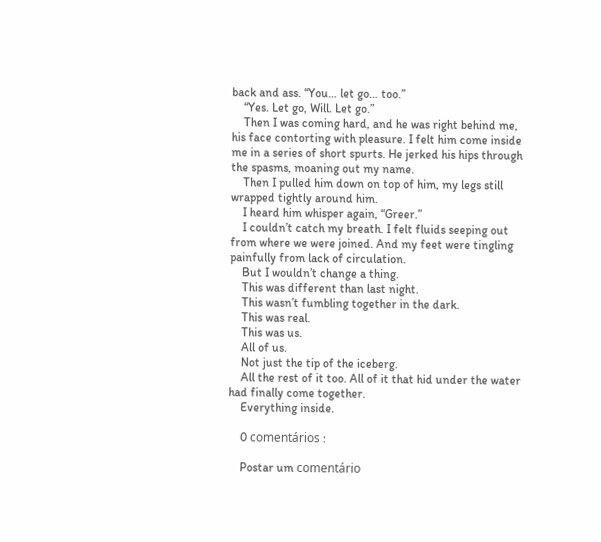back and ass. “You… let go… too.”
    “Yes. Let go, Will. Let go.”
    Then I was coming hard, and he was right behind me, his face contorting with pleasure. I felt him come inside me in a series of short spurts. He jerked his hips through the spasms, moaning out my name.
    Then I pulled him down on top of him, my legs still wrapped tightly around him.
    I heard him whisper again, “Greer.”
    I couldn’t catch my breath. I felt fluids seeping out from where we were joined. And my feet were tingling painfully from lack of circulation.
    But I wouldn’t change a thing.
    This was different than last night.
    This wasn’t fumbling together in the dark.
    This was real.
    This was us.
    All of us.
    Not just the tip of the iceberg.
    All the rest of it too. All of it that hid under the water had finally come together.
    Everything inside.

    0 comentários :

    Postar um comentário